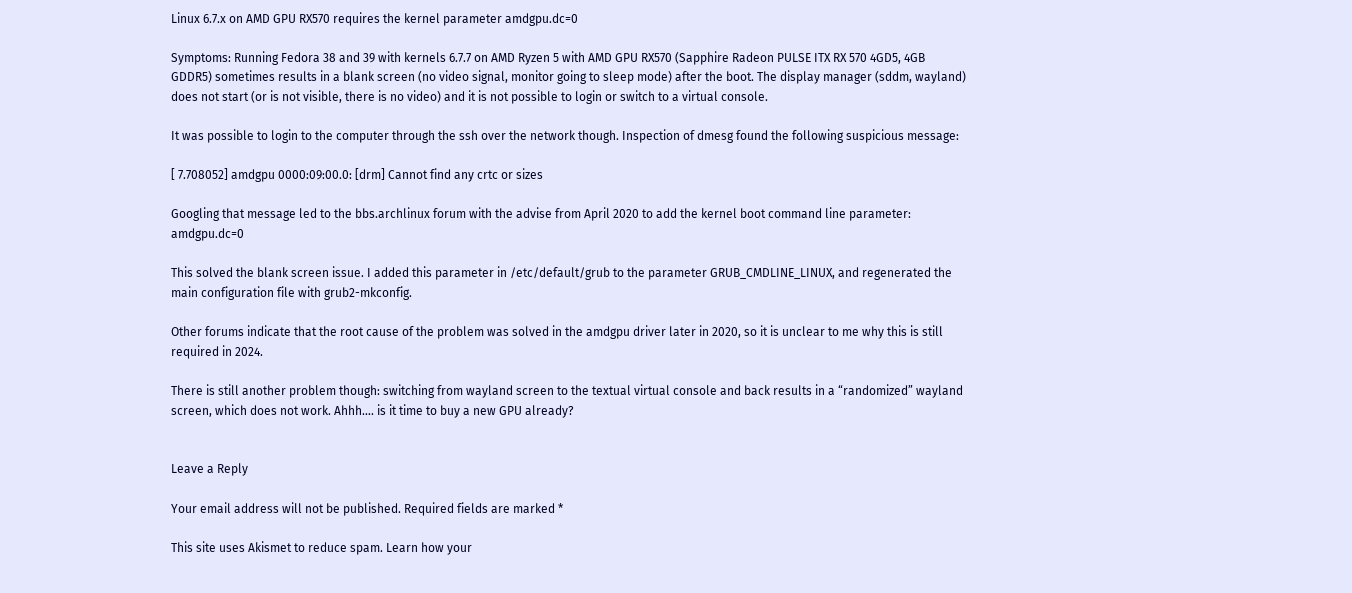Linux 6.7.x on AMD GPU RX570 requires the kernel parameter amdgpu.dc=0

Symptoms: Running Fedora 38 and 39 with kernels 6.7.7 on AMD Ryzen 5 with AMD GPU RX570 (Sapphire Radeon PULSE ITX RX 570 4GD5, 4GB GDDR5) sometimes results in a blank screen (no video signal, monitor going to sleep mode) after the boot. The display manager (sddm, wayland) does not start (or is not visible, there is no video) and it is not possible to login or switch to a virtual console.

It was possible to login to the computer through the ssh over the network though. Inspection of dmesg found the following suspicious message:

[ 7.708052] amdgpu 0000:09:00.0: [drm] Cannot find any crtc or sizes

Googling that message led to the bbs.archlinux forum with the advise from April 2020 to add the kernel boot command line parameter: amdgpu.dc=0

This solved the blank screen issue. I added this parameter in /etc/default/grub to the parameter GRUB_CMDLINE_LINUX, and regenerated the main configuration file with grub2-mkconfig.

Other forums indicate that the root cause of the problem was solved in the amdgpu driver later in 2020, so it is unclear to me why this is still required in 2024.

There is still another problem though: switching from wayland screen to the textual virtual console and back results in a “randomized” wayland screen, which does not work. Ahhh…. is it time to buy a new GPU already?


Leave a Reply

Your email address will not be published. Required fields are marked *

This site uses Akismet to reduce spam. Learn how your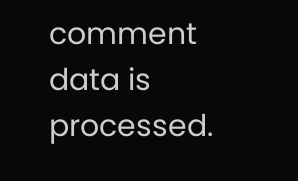comment data is processed.